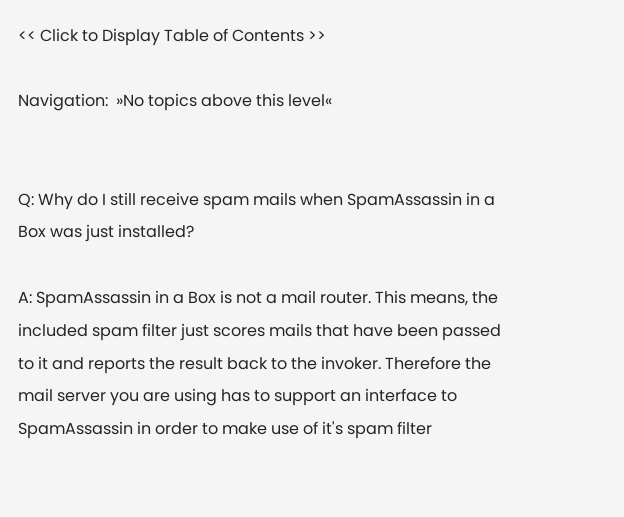<< Click to Display Table of Contents >>

Navigation:  »No topics above this level«


Q: Why do I still receive spam mails when SpamAssassin in a Box was just installed?

A: SpamAssassin in a Box is not a mail router. This means, the included spam filter just scores mails that have been passed to it and reports the result back to the invoker. Therefore the mail server you are using has to support an interface to SpamAssassin in order to make use of it's spam filter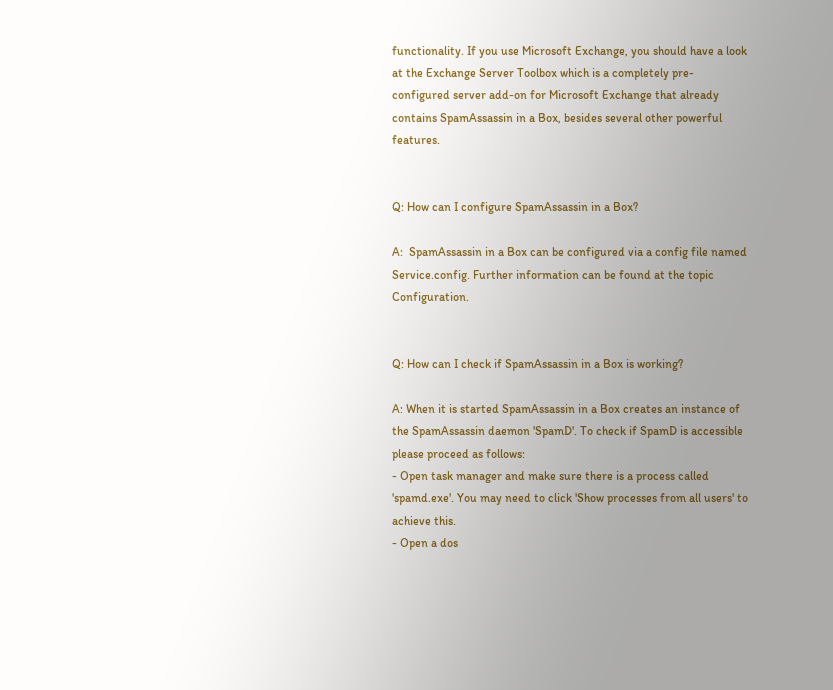functionality. If you use Microsoft Exchange, you should have a look at the Exchange Server Toolbox which is a completely pre-configured server add-on for Microsoft Exchange that already contains SpamAssassin in a Box, besides several other powerful features.


Q: How can I configure SpamAssassin in a Box?

A:  SpamAssassin in a Box can be configured via a config file named Service.config. Further information can be found at the topic Configuration.


Q: How can I check if SpamAssassin in a Box is working?

A: When it is started SpamAssassin in a Box creates an instance of the SpamAssassin daemon 'SpamD'. To check if SpamD is accessible please proceed as follows:
- Open task manager and make sure there is a process called 'spamd.exe'. You may need to click 'Show processes from all users' to achieve this.
- Open a dos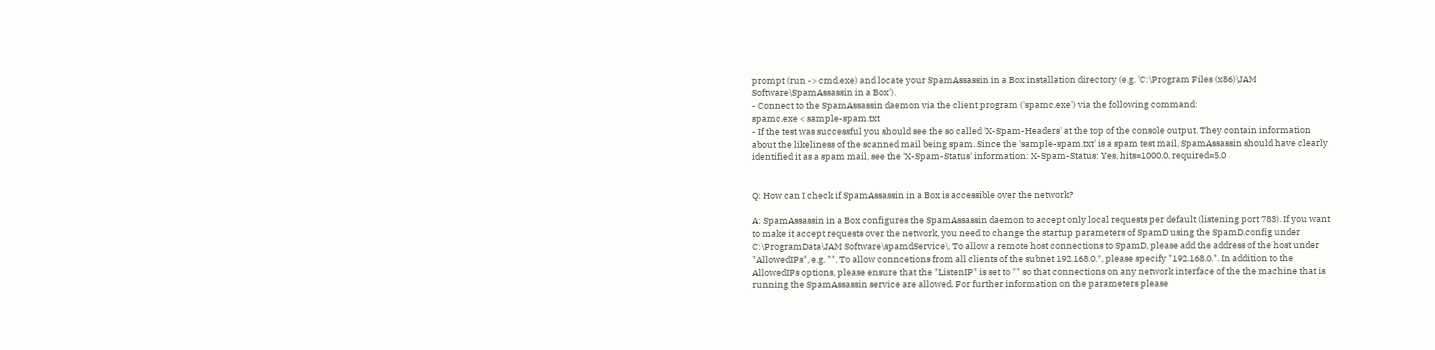prompt (run -> cmd.exe) and locate your SpamAssassin in a Box installation directory (e.g. 'C:\Program Files (x86)\JAM Software\SpamAssassin in a Box').
- Connect to the SpamAssassin daemon via the client program ('spamc.exe') via the following command:
spamc.exe < sample-spam.txt
- If the test was successful you should see the so called 'X-Spam-Headers' at the top of the console output. They contain information about the likeliness of the scanned mail being spam. Since the 'sample-spam.txt' is a spam test mail, SpamAssassin should have clearly identified it as a spam mail, see the 'X-Spam-Status' information: X-Spam-Status: Yes, hits=1000.0, required=5.0


Q: How can I check if SpamAssassin in a Box is accessible over the network?

A: SpamAssassin in a Box configures the SpamAssassin daemon to accept only local requests per default (listening port 783). If you want to make it accept requests over the network, you need to change the startup parameters of SpamD using the SpamD.config under C:\ProgramData\JAM Software\spamdService\. To allow a remote host connections to SpamD, please add the address of the host under "AllowedIPs", e.g. "". To allow conncetions from all clients of the subnet 192.168.0.*, please specify "192.168.0.". In addition to the AllowedIPs options, please ensure that the "ListenIP" is set to "" so that connections on any network interface of the the machine that is running the SpamAssassin service are allowed. For further information on the parameters please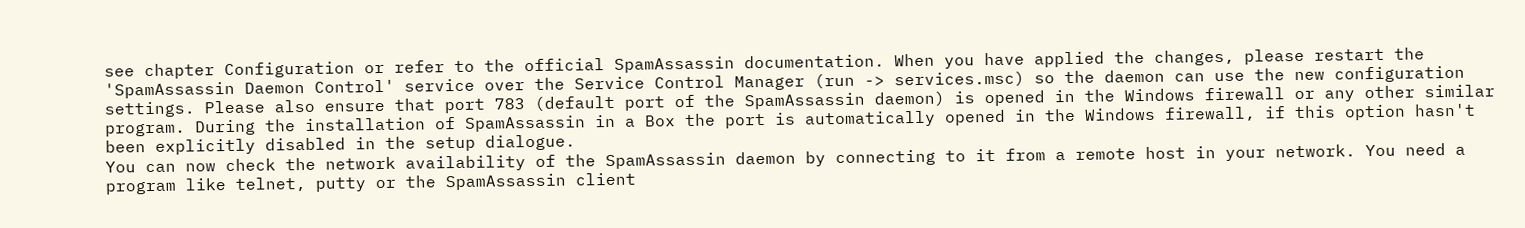see chapter Configuration or refer to the official SpamAssassin documentation. When you have applied the changes, please restart the 'SpamAssassin Daemon Control' service over the Service Control Manager (run -> services.msc) so the daemon can use the new configuration settings. Please also ensure that port 783 (default port of the SpamAssassin daemon) is opened in the Windows firewall or any other similar program. During the installation of SpamAssassin in a Box the port is automatically opened in the Windows firewall, if this option hasn't been explicitly disabled in the setup dialogue.
You can now check the network availability of the SpamAssassin daemon by connecting to it from a remote host in your network. You need a program like telnet, putty or the SpamAssassin client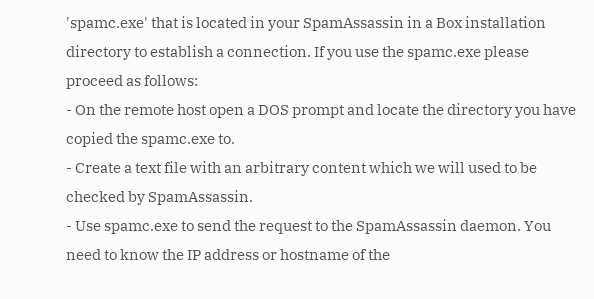'spamc.exe' that is located in your SpamAssassin in a Box installation directory to establish a connection. If you use the spamc.exe please proceed as follows:
- On the remote host open a DOS prompt and locate the directory you have copied the spamc.exe to.
- Create a text file with an arbitrary content which we will used to be checked by SpamAssassin.
- Use spamc.exe to send the request to the SpamAssassin daemon. You need to know the IP address or hostname of the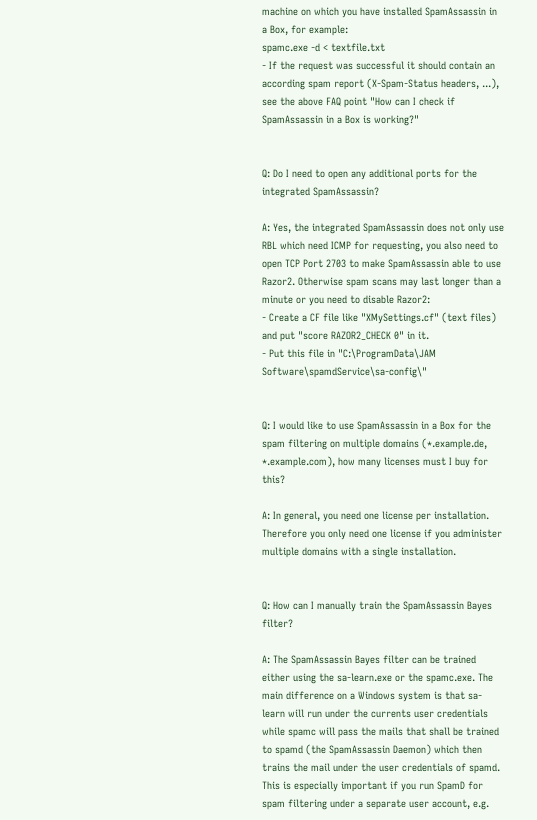machine on which you have installed SpamAssassin in a Box, for example:
spamc.exe -d < textfile.txt
- If the request was successful it should contain an according spam report (X-Spam-Status headers, ...), see the above FAQ point "How can I check if SpamAssassin in a Box is working?"


Q: Do I need to open any additional ports for the integrated SpamAssassin?

A: Yes, the integrated SpamAssassin does not only use RBL which need ICMP for requesting, you also need to open TCP Port 2703 to make SpamAssassin able to use Razor2. Otherwise spam scans may last longer than a minute or you need to disable Razor2:
- Create a CF file like "XMySettings.cf" (text files) and put "score RAZOR2_CHECK 0" in it.
- Put this file in "C:\ProgramData\JAM Software\spamdService\sa-config\"


Q: I would like to use SpamAssassin in a Box for the spam filtering on multiple domains (*.example.de, *.example.com), how many licenses must I buy for this?

A: In general, you need one license per installation. Therefore you only need one license if you administer multiple domains with a single installation.


Q: How can I manually train the SpamAssassin Bayes filter?

A: The SpamAssassin Bayes filter can be trained either using the sa-learn.exe or the spamc.exe. The main difference on a Windows system is that sa-learn will run under the currents user credentials while spamc will pass the mails that shall be trained to spamd (the SpamAssassin Daemon) which then trains the mail under the user credentials of spamd. This is especially important if you run SpamD for spam filtering under a separate user account, e.g.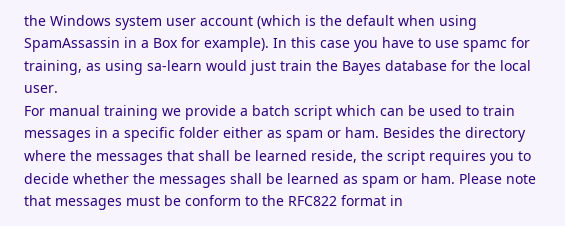the Windows system user account (which is the default when using SpamAssassin in a Box for example). In this case you have to use spamc for training, as using sa-learn would just train the Bayes database for the local user.
For manual training we provide a batch script which can be used to train messages in a specific folder either as spam or ham. Besides the directory where the messages that shall be learned reside, the script requires you to decide whether the messages shall be learned as spam or ham. Please note that messages must be conform to the RFC822 format in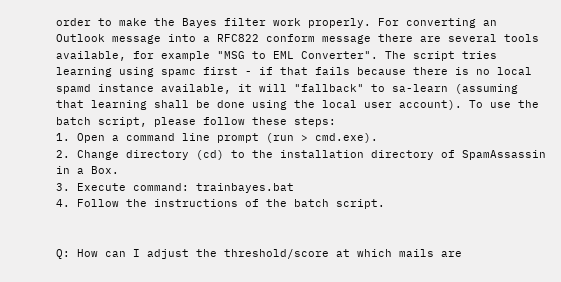order to make the Bayes filter work properly. For converting an Outlook message into a RFC822 conform message there are several tools available, for example "MSG to EML Converter". The script tries learning using spamc first - if that fails because there is no local spamd instance available, it will "fallback" to sa-learn (assuming that learning shall be done using the local user account). To use the batch script, please follow these steps:
1. Open a command line prompt (run > cmd.exe).
2. Change directory (cd) to the installation directory of SpamAssassin in a Box.
3. Execute command: trainbayes.bat
4. Follow the instructions of the batch script.


Q: How can I adjust the threshold/score at which mails are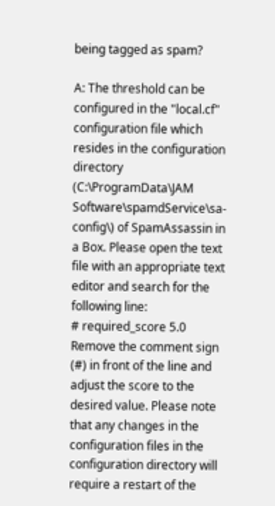being tagged as spam?

A: The threshold can be configured in the "local.cf" configuration file which resides in the configuration directory (C:\ProgramData\JAM Software\spamdService\sa-config\) of SpamAssassin in a Box. Please open the text file with an appropriate text editor and search for the following line:
# required_score 5.0
Remove the comment sign (#) in front of the line and adjust the score to the desired value. Please note that any changes in the configuration files in the configuration directory will require a restart of the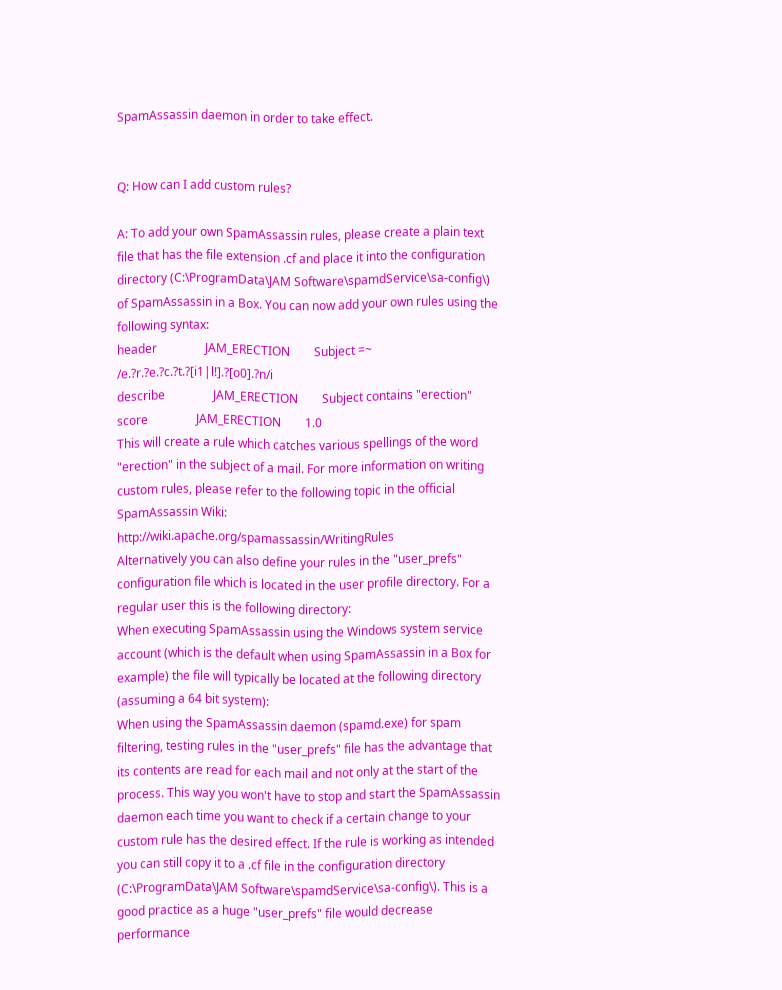SpamAssassin daemon in order to take effect.


Q: How can I add custom rules?

A: To add your own SpamAssassin rules, please create a plain text file that has the file extension .cf and place it into the configuration directory (C:\ProgramData\JAM Software\spamdService\sa-config\) of SpamAssassin in a Box. You can now add your own rules using the following syntax:
header                JAM_ERECTION        Subject =~ /e.?r.?e.?c.?t.?[i1|l!].?[o0].?n/i
describe                JAM_ERECTION        Subject contains "erection"
score                JAM_ERECTION        1.0
This will create a rule which catches various spellings of the word "erection" in the subject of a mail. For more information on writing custom rules, please refer to the following topic in the official SpamAssassin Wiki: http://wiki.apache.org/spamassassin/WritingRules
Alternatively you can also define your rules in the "user_prefs" configuration file which is located in the user profile directory. For a regular user this is the following directory:
When executing SpamAssassin using the Windows system service account (which is the default when using SpamAssassin in a Box for example) the file will typically be located at the following directory (assuming a 64 bit system):
When using the SpamAssassin daemon (spamd.exe) for spam filtering, testing rules in the "user_prefs" file has the advantage that its contents are read for each mail and not only at the start of the process. This way you won't have to stop and start the SpamAssassin daemon each time you want to check if a certain change to your custom rule has the desired effect. If the rule is working as intended you can still copy it to a .cf file in the configuration directory (C:\ProgramData\JAM Software\spamdService\sa-config\). This is a good practice as a huge "user_prefs" file would decrease performance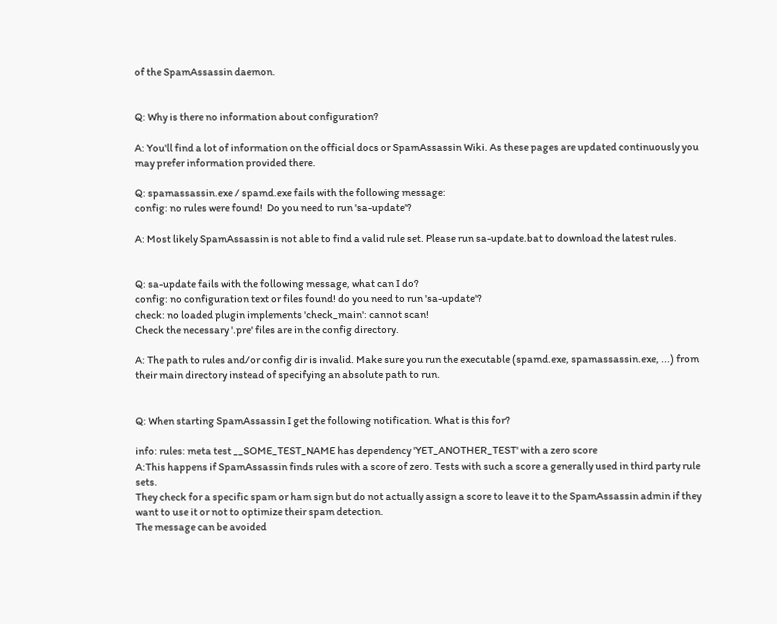of the SpamAssassin daemon.


Q: Why is there no information about configuration?

A: You'll find a lot of information on the official docs or SpamAssassin Wiki. As these pages are updated continuously you may prefer information provided there.

Q: spamassassin.exe / spamd.exe fails with the following message:
config: no rules were found!  Do you need to run 'sa-update'?

A: Most likely SpamAssassin is not able to find a valid rule set. Please run sa-update.bat to download the latest rules.


Q: sa-update fails with the following message, what can I do?
config: no configuration text or files found! do you need to run 'sa-update'?
check: no loaded plugin implements 'check_main': cannot scan!
Check the necessary '.pre' files are in the config directory.

A: The path to rules and/or config dir is invalid. Make sure you run the executable (spamd.exe, spamassassin.exe, ...) from their main directory instead of specifying an absolute path to run.


Q: When starting SpamAssassin I get the following notification. What is this for?

info: rules: meta test __SOME_TEST_NAME has dependency 'YET_ANOTHER_TEST' with a zero score
A:This happens if SpamAssassin finds rules with a score of zero. Tests with such a score a generally used in third party rule sets.
They check for a specific spam or ham sign but do not actually assign a score to leave it to the SpamAssassin admin if they want to use it or not to optimize their spam detection.
The message can be avoided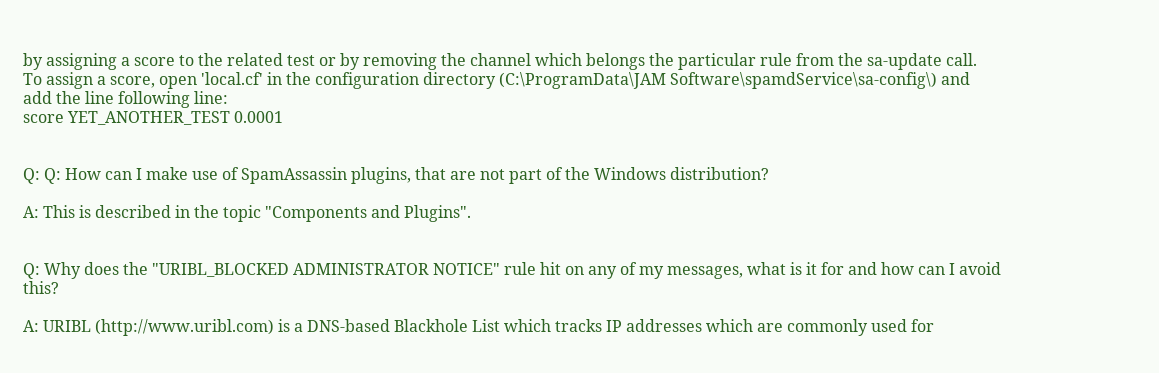by assigning a score to the related test or by removing the channel which belongs the particular rule from the sa-update call.
To assign a score, open 'local.cf' in the configuration directory (C:\ProgramData\JAM Software\spamdService\sa-config\) and add the line following line:
score YET_ANOTHER_TEST 0.0001


Q: Q: How can I make use of SpamAssassin plugins, that are not part of the Windows distribution?

A: This is described in the topic "Components and Plugins".


Q: Why does the "URIBL_BLOCKED ADMINISTRATOR NOTICE" rule hit on any of my messages, what is it for and how can I avoid this?

A: URIBL (http://www.uribl.com) is a DNS-based Blackhole List which tracks IP addresses which are commonly used for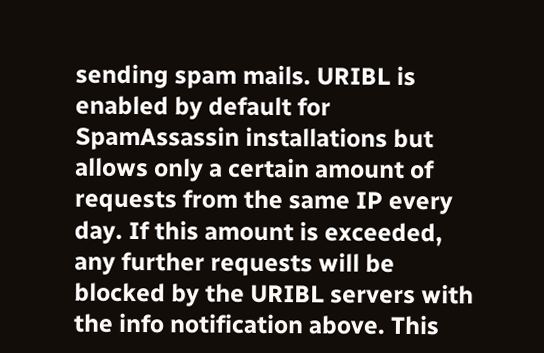sending spam mails. URIBL is enabled by default for SpamAssassin installations but allows only a certain amount of requests from the same IP every day. If this amount is exceeded, any further requests will be blocked by the URIBL servers with the info notification above. This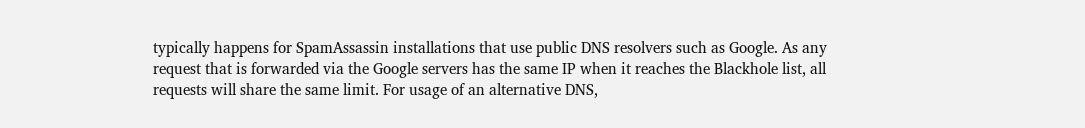typically happens for SpamAssassin installations that use public DNS resolvers such as Google. As any request that is forwarded via the Google servers has the same IP when it reaches the Blackhole list, all requests will share the same limit. For usage of an alternative DNS,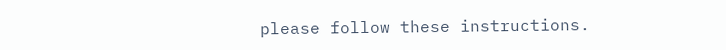please follow these instructions.